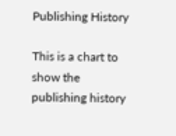Publishing History

This is a chart to show the publishing history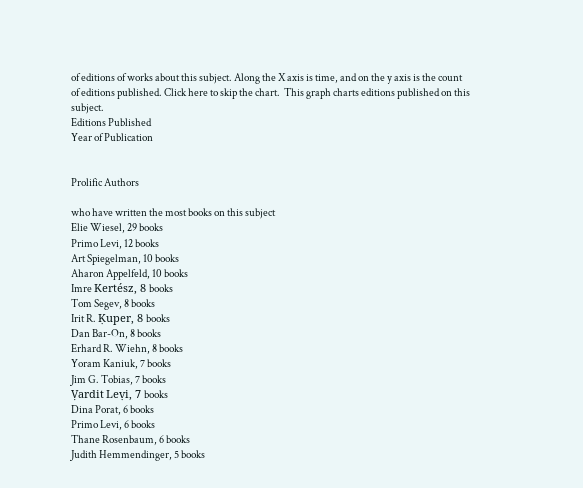of editions of works about this subject. Along the X axis is time, and on the y axis is the count of editions published. Click here to skip the chart.  This graph charts editions published on this subject.
Editions Published
Year of Publication


Prolific Authors

who have written the most books on this subject
Elie Wiesel, 29 books
Primo Levi, 12 books
Art Spiegelman, 10 books
Aharon Appelfeld, 10 books
Imre Kertész, 8 books
Tom Segev, 8 books
Irit R. Ḳuper, 8 books
Dan Bar-On, 8 books
Erhard R. Wiehn, 8 books
Yoram Kaniuk, 7 books
Jim G. Tobias, 7 books
Ṿardit Leṿi, 7 books
Dina Porat, 6 books
Primo Levi, 6 books
Thane Rosenbaum, 6 books
Judith Hemmendinger, 5 books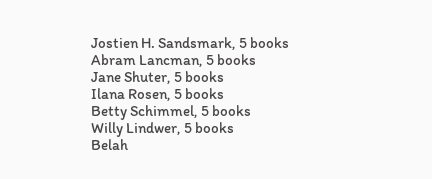Jostien H. Sandsmark, 5 books
Abram Lancman, 5 books
Jane Shuter, 5 books
Ilana Rosen, 5 books
Betty Schimmel, 5 books
Willy Lindwer, 5 books
Belah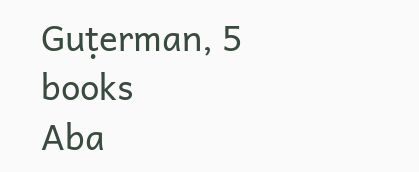Guṭerman, 5 books
Aba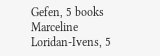Gefen, 5 books
Marceline Loridan-Ivens, 5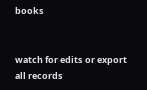books


watch for edits or export all records